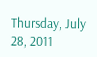Thursday, July 28, 2011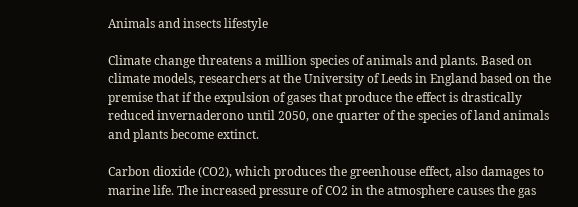Animals and insects lifestyle

Climate change threatens a million species of animals and plants. Based on climate models, researchers at the University of Leeds in England based on the premise that if the expulsion of gases that produce the effect is drastically reduced invernaderono until 2050, one quarter of the species of land animals and plants become extinct.

Carbon dioxide (CO2), which produces the greenhouse effect, also damages to marine life. The increased pressure of CO2 in the atmosphere causes the gas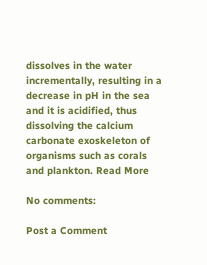dissolves in the water incrementally, resulting in a decrease in pH in the sea and it is acidified, thus dissolving the calcium carbonate exoskeleton of organisms such as corals and plankton. Read More

No comments:

Post a Comment